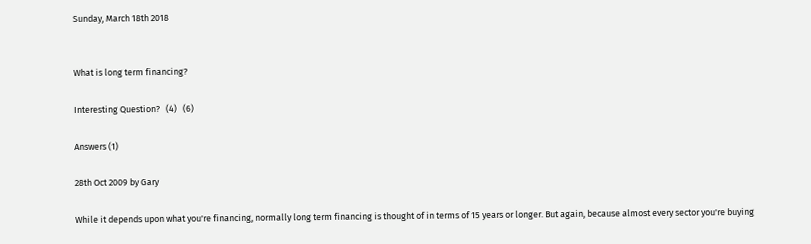Sunday, March 18th 2018


What is long term financing?

Interesting Question?   (4)   (6)

Answers (1)

28th Oct 2009 by Gary

While it depends upon what you're financing, normally long term financing is thought of in terms of 15 years or longer. But again, because almost every sector you're buying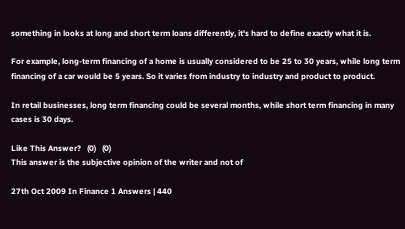something in looks at long and short term loans differently, it's hard to define exactly what it is.

For example, long-term financing of a home is usually considered to be 25 to 30 years, while long term financing of a car would be 5 years. So it varies from industry to industry and product to product.

In retail businesses, long term financing could be several months, while short term financing in many cases is 30 days.

Like This Answer?   (0)   (0)
This answer is the subjective opinion of the writer and not of

27th Oct 2009 In Finance 1 Answers | 440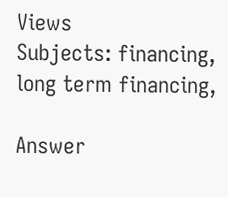Views
Subjects: financing, long term financing,

Answer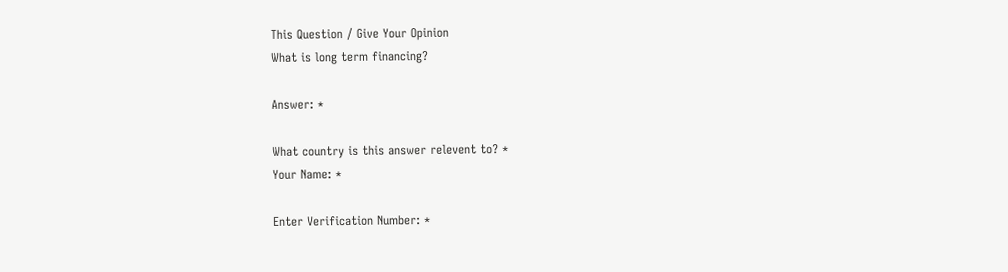This Question / Give Your Opinion
What is long term financing?

Answer: *

What country is this answer relevent to? *
Your Name: *

Enter Verification Number: *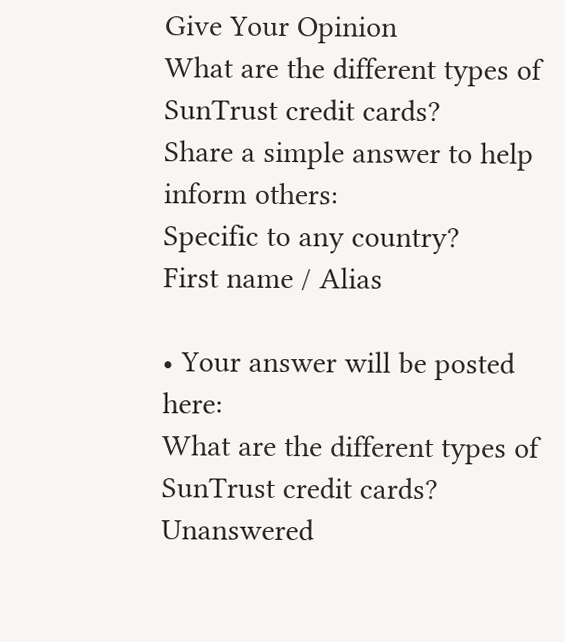Give Your Opinion
What are the different types of SunTrust credit cards?
Share a simple answer to help inform others:
Specific to any country?
First name / Alias

• Your answer will be posted here:
What are the different types of SunTrust credit cards?
Unanswered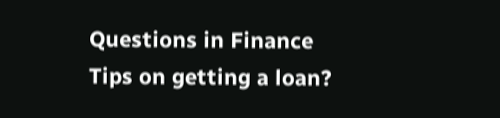Questions in Finance
Tips on getting a loan?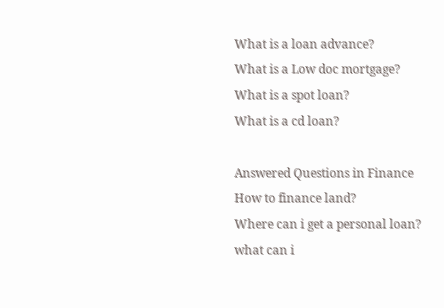What is a loan advance?
What is a Low doc mortgage?
What is a spot loan?
What is a cd loan?

Answered Questions in Finance
How to finance land?
Where can i get a personal loan?
what can i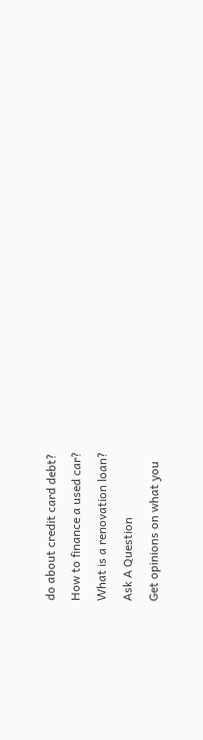do about credit card debt?
How to finance a used car?
What is a renovation loan?
Ask A Question
Get opinions on what you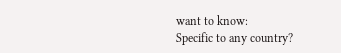want to know:
Specific to any country?